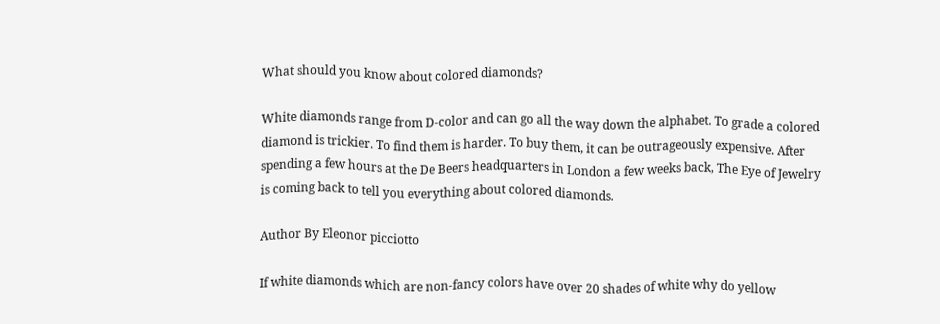What should you know about colored diamonds?

White diamonds range from D-color and can go all the way down the alphabet. To grade a colored diamond is trickier. To find them is harder. To buy them, it can be outrageously expensive. After spending a few hours at the De Beers headquarters in London a few weeks back, The Eye of Jewelry is coming back to tell you everything about colored diamonds.

Author By Eleonor picciotto

If white diamonds which are non-fancy colors have over 20 shades of white why do yellow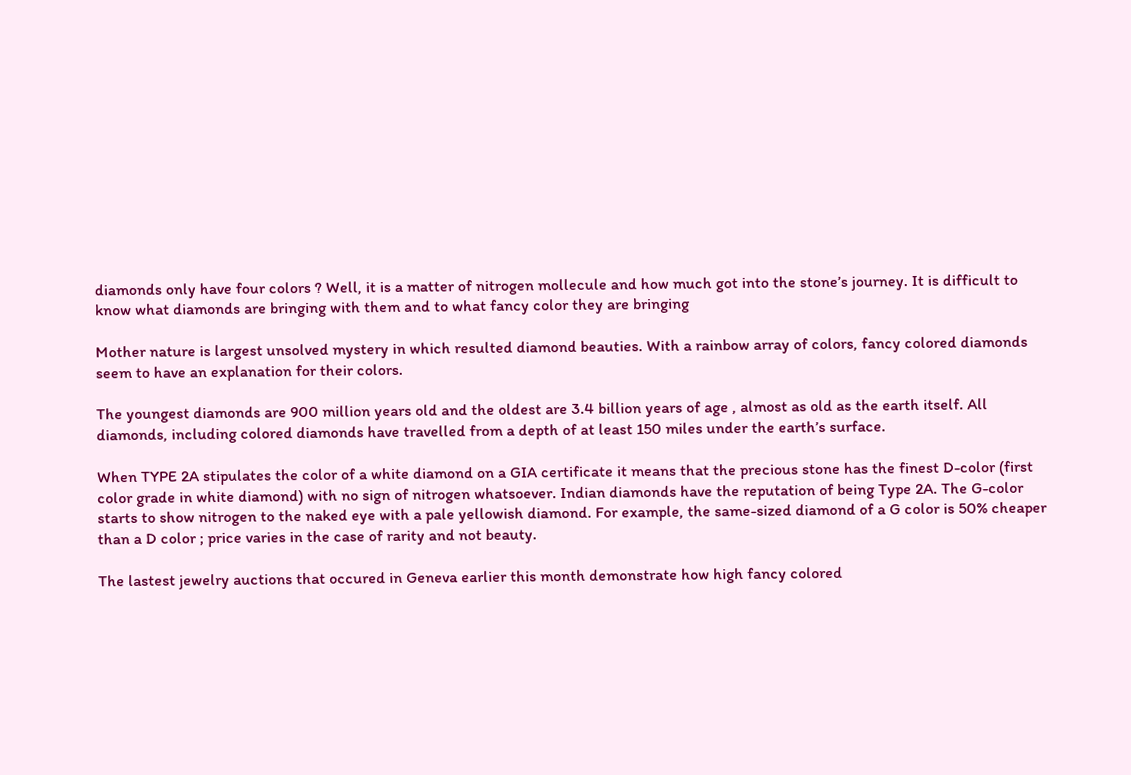diamonds only have four colors ? Well, it is a matter of nitrogen mollecule and how much got into the stone’s journey. It is difficult to know what diamonds are bringing with them and to what fancy color they are bringing

Mother nature is largest unsolved mystery in which resulted diamond beauties. With a rainbow array of colors, fancy colored diamonds seem to have an explanation for their colors.

The youngest diamonds are 900 million years old and the oldest are 3.4 billion years of age , almost as old as the earth itself. All diamonds, including colored diamonds have travelled from a depth of at least 150 miles under the earth’s surface.

When TYPE 2A stipulates the color of a white diamond on a GIA certificate it means that the precious stone has the finest D-color (first color grade in white diamond) with no sign of nitrogen whatsoever. Indian diamonds have the reputation of being Type 2A. The G-color starts to show nitrogen to the naked eye with a pale yellowish diamond. For example, the same-sized diamond of a G color is 50% cheaper than a D color ; price varies in the case of rarity and not beauty.

The lastest jewelry auctions that occured in Geneva earlier this month demonstrate how high fancy colored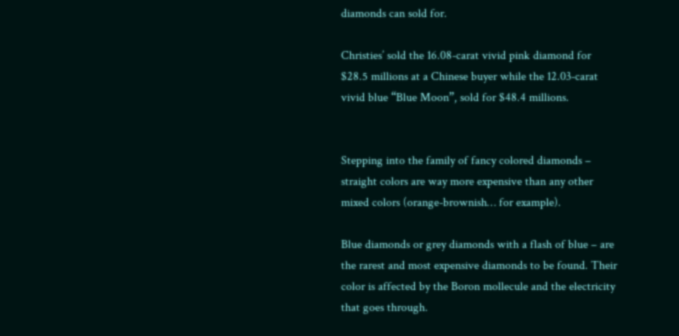diamonds can sold for.

Christies’ sold the 16.08-carat vivid pink diamond for $28.5 millions at a Chinese buyer while the 12.03-carat vivid blue “Blue Moon”, sold for $48.4 millions.


Stepping into the family of fancy colored diamonds – straight colors are way more expensive than any other mixed colors (orange-brownish… for example).

Blue diamonds or grey diamonds with a flash of blue – are the rarest and most expensive diamonds to be found. Their color is affected by the Boron mollecule and the electricity that goes through.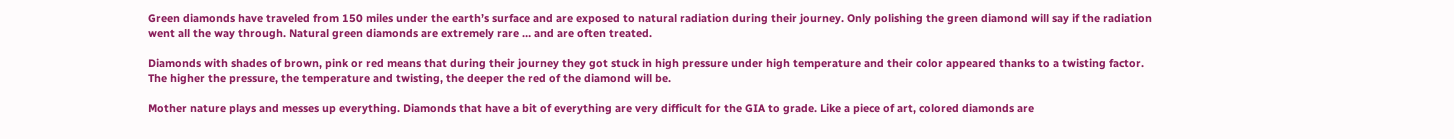Green diamonds have traveled from 150 miles under the earth’s surface and are exposed to natural radiation during their journey. Only polishing the green diamond will say if the radiation went all the way through. Natural green diamonds are extremely rare … and are often treated.

Diamonds with shades of brown, pink or red means that during their journey they got stuck in high pressure under high temperature and their color appeared thanks to a twisting factor. The higher the pressure, the temperature and twisting, the deeper the red of the diamond will be.

Mother nature plays and messes up everything. Diamonds that have a bit of everything are very difficult for the GIA to grade. Like a piece of art, colored diamonds are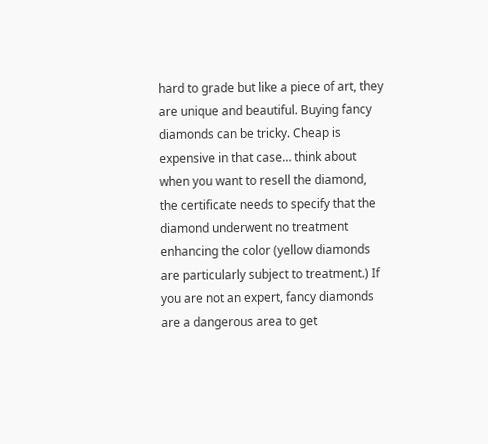hard to grade but like a piece of art, they are unique and beautiful. Buying fancy diamonds can be tricky. Cheap is expensive in that case… think about when you want to resell the diamond, the certificate needs to specify that the diamond underwent no treatment enhancing the color (yellow diamonds are particularly subject to treatment.) If you are not an expert, fancy diamonds are a dangerous area to get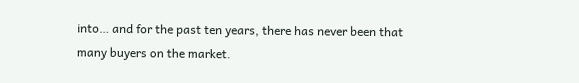into… and for the past ten years, there has never been that many buyers on the market.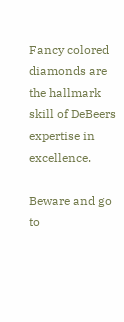Fancy colored diamonds are the hallmark skill of DeBeers expertise in excellence.

Beware and go to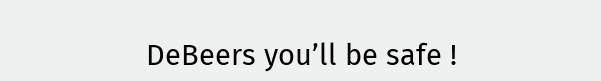DeBeers you’ll be safe !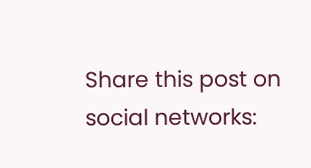Share this post on social networks: